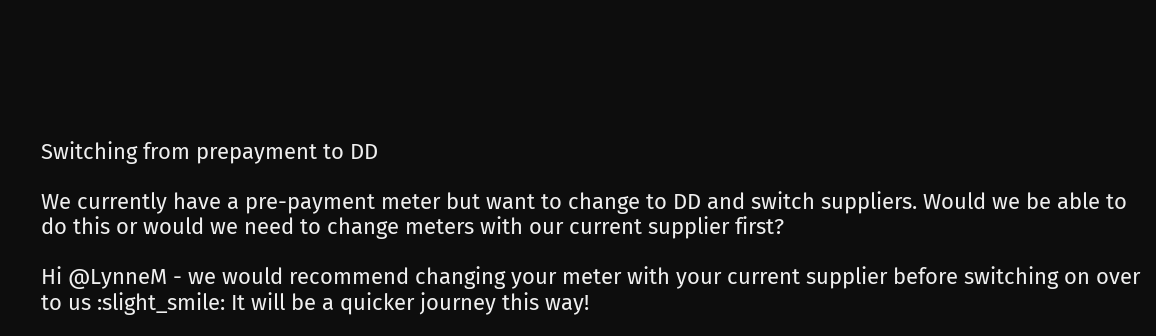Switching from prepayment to DD

We currently have a pre-payment meter but want to change to DD and switch suppliers. Would we be able to do this or would we need to change meters with our current supplier first?

Hi @LynneM - we would recommend changing your meter with your current supplier before switching on over to us :slight_smile: It will be a quicker journey this way!